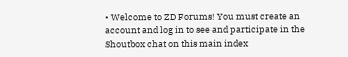• Welcome to ZD Forums! You must create an account and log in to see and participate in the Shoutbox chat on this main index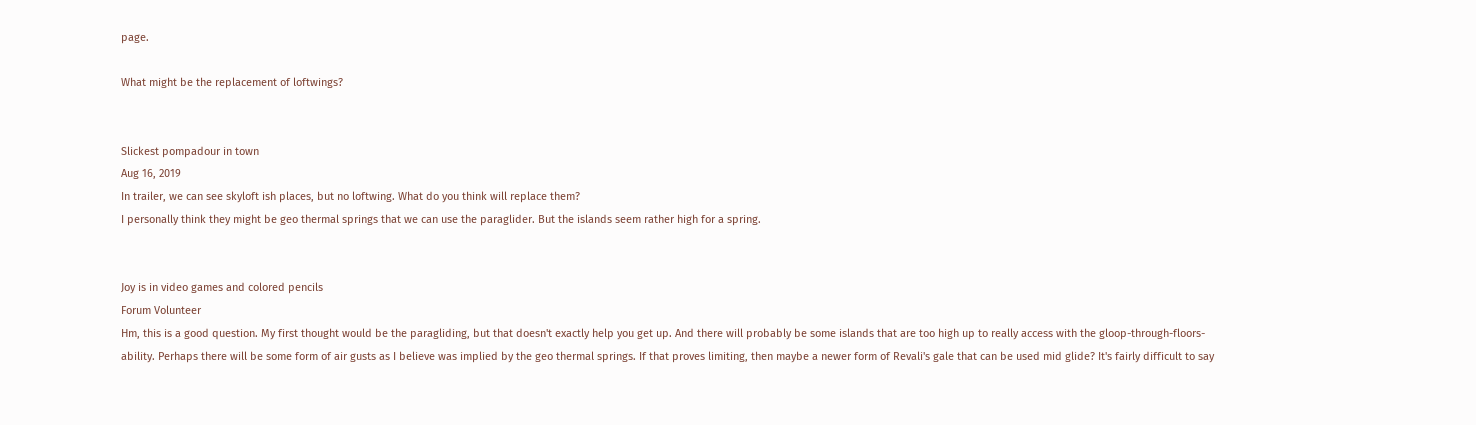page.

What might be the replacement of loftwings?


Slickest pompadour in town
Aug 16, 2019
In trailer, we can see skyloft ish places, but no loftwing. What do you think will replace them?
I personally think they might be geo thermal springs that we can use the paraglider. But the islands seem rather high for a spring.


Joy is in video games and colored pencils
Forum Volunteer
Hm, this is a good question. My first thought would be the paragliding, but that doesn't exactly help you get up. And there will probably be some islands that are too high up to really access with the gloop-through-floors-ability. Perhaps there will be some form of air gusts as I believe was implied by the geo thermal springs. If that proves limiting, then maybe a newer form of Revali's gale that can be used mid glide? It's fairly difficult to say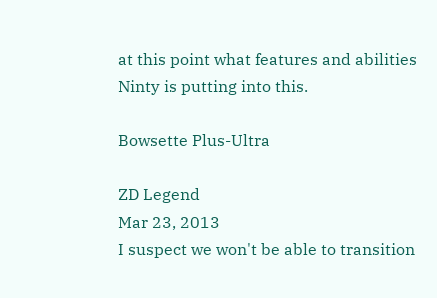at this point what features and abilities Ninty is putting into this.

Bowsette Plus-Ultra

ZD Legend
Mar 23, 2013
I suspect we won't be able to transition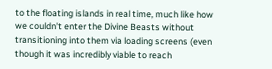to the floating islands in real time, much like how we couldn't enter the Divine Beasts without transitioning into them via loading screens (even though it was incredibly viable to reach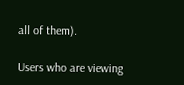all of them).

Users who are viewing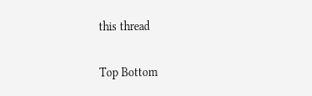this thread

Top Bottom